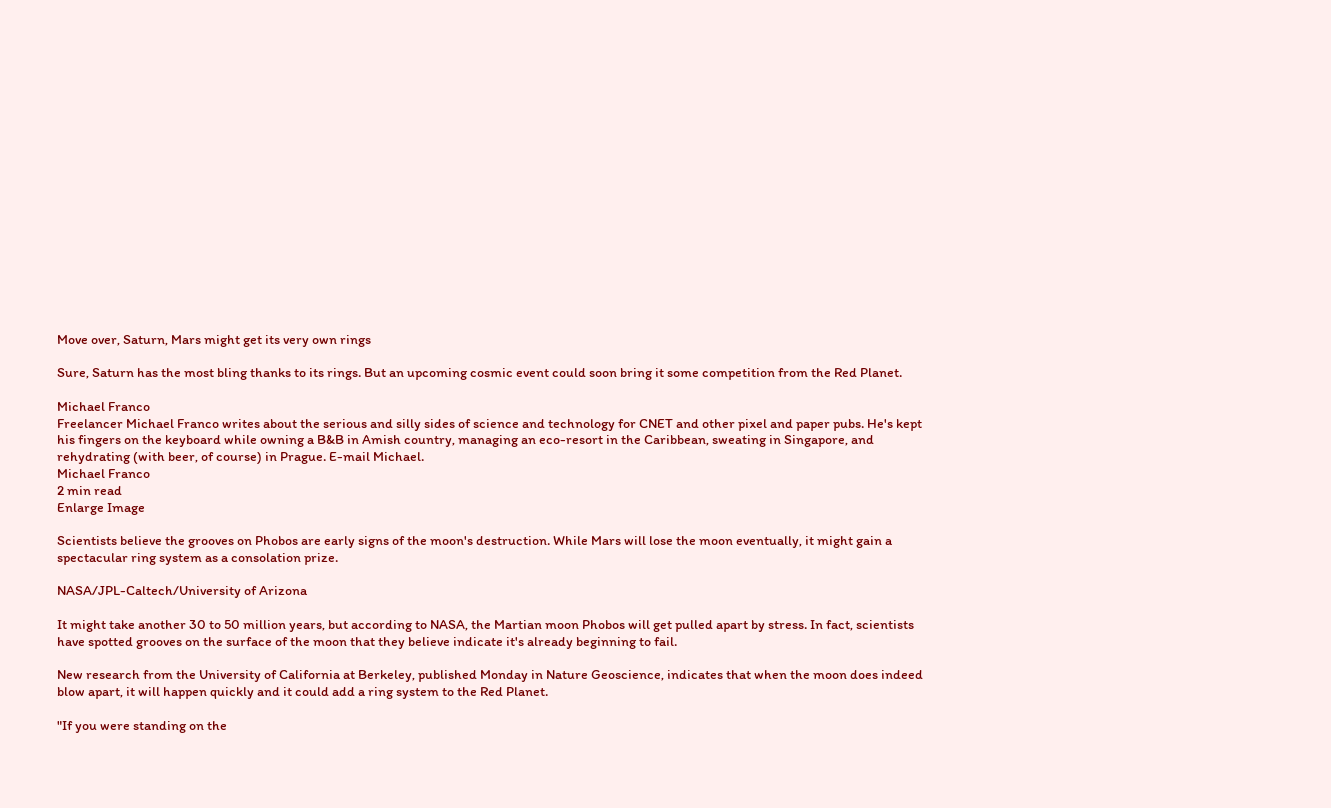Move over, Saturn, Mars might get its very own rings

Sure, Saturn has the most bling thanks to its rings. But an upcoming cosmic event could soon bring it some competition from the Red Planet.

Michael Franco
Freelancer Michael Franco writes about the serious and silly sides of science and technology for CNET and other pixel and paper pubs. He's kept his fingers on the keyboard while owning a B&B in Amish country, managing an eco-resort in the Caribbean, sweating in Singapore, and rehydrating (with beer, of course) in Prague. E-mail Michael.
Michael Franco
2 min read
Enlarge Image

Scientists believe the grooves on Phobos are early signs of the moon's destruction. While Mars will lose the moon eventually, it might gain a spectacular ring system as a consolation prize.

NASA/JPL-Caltech/University of Arizona

It might take another 30 to 50 million years, but according to NASA, the Martian moon Phobos will get pulled apart by stress. In fact, scientists have spotted grooves on the surface of the moon that they believe indicate it's already beginning to fail.

New research from the University of California at Berkeley, published Monday in Nature Geoscience, indicates that when the moon does indeed blow apart, it will happen quickly and it could add a ring system to the Red Planet.

"If you were standing on the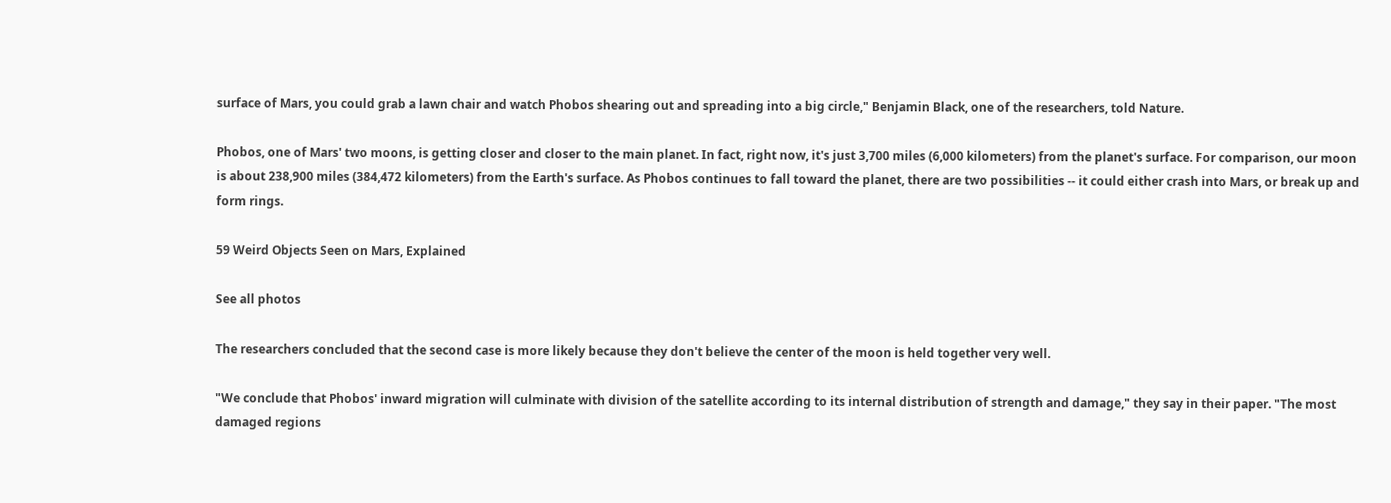surface of Mars, you could grab a lawn chair and watch Phobos shearing out and spreading into a big circle," Benjamin Black, one of the researchers, told Nature.

Phobos, one of Mars' two moons, is getting closer and closer to the main planet. In fact, right now, it's just 3,700 miles (6,000 kilometers) from the planet's surface. For comparison, our moon is about 238,900 miles (384,472 kilometers) from the Earth's surface. As Phobos continues to fall toward the planet, there are two possibilities -- it could either crash into Mars, or break up and form rings.

59 Weird Objects Seen on Mars, Explained

See all photos

The researchers concluded that the second case is more likely because they don't believe the center of the moon is held together very well.

"We conclude that Phobos' inward migration will culminate with division of the satellite according to its internal distribution of strength and damage," they say in their paper. "The most damaged regions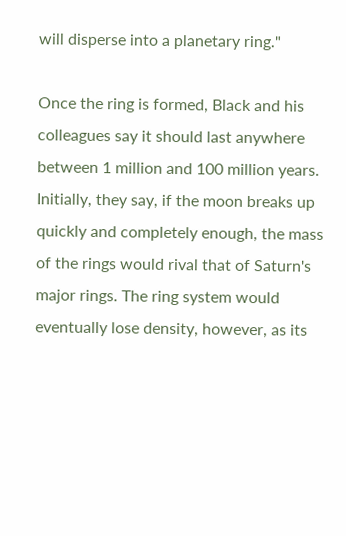will disperse into a planetary ring."

Once the ring is formed, Black and his colleagues say it should last anywhere between 1 million and 100 million years. Initially, they say, if the moon breaks up quickly and completely enough, the mass of the rings would rival that of Saturn's major rings. The ring system would eventually lose density, however, as its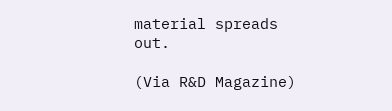material spreads out.

(Via R&D Magazine)